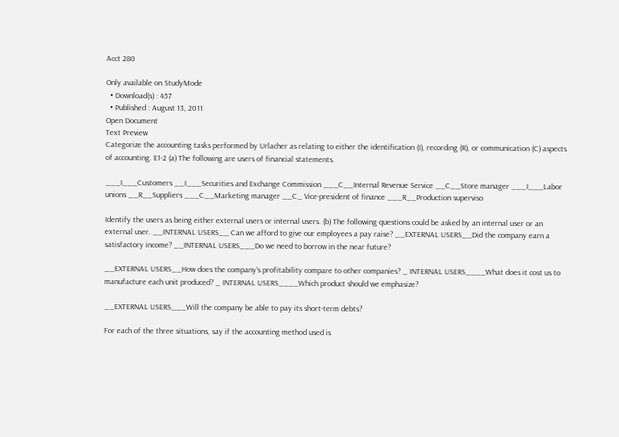Acct 280

Only available on StudyMode
  • Download(s) : 457
  • Published : August 13, 2011
Open Document
Text Preview
Categorize the accounting tasks performed by Urlacher as relating to either the identification (I), recording (R), or communication (C) aspects of accounting. E1-2 (a) The following are users of financial statements.

___I___Customers __I___Securities and Exchange Commission ___C__Internal Revenue Service __C__Store manager ___I___Labor unions __R__Suppliers ___C__Marketing manager __C_ Vice-president of finance ___R__Production superviso

Identify the users as being either external users or internal users. (b) The following questions could be asked by an internal user or an external user. __INTERNAL USERS__ Can we afford to give our employees a pay raise? __EXTERNAL USERS__Did the company earn a satisfactory income? __INTERNAL USERS___Do we need to borrow in the near future?

__EXTERNAL USERS__How does the company’s profitability compare to other companies? _ INTERNAL USERS____What does it cost us to manufacture each unit produced? _ INTERNAL USERS____Which product should we emphasize?

__EXTERNAL USERS___Will the company be able to pay its short-term debts?

For each of the three situations, say if the accounting method used is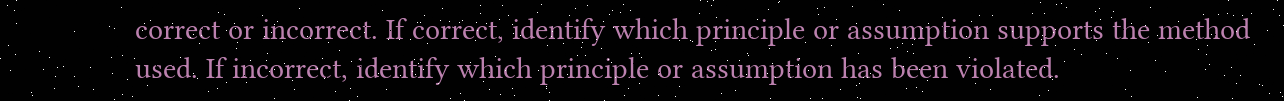correct or incorrect. If correct, identify which principle or assumption supports the method used. If incorrect, identify which principle or assumption has been violated.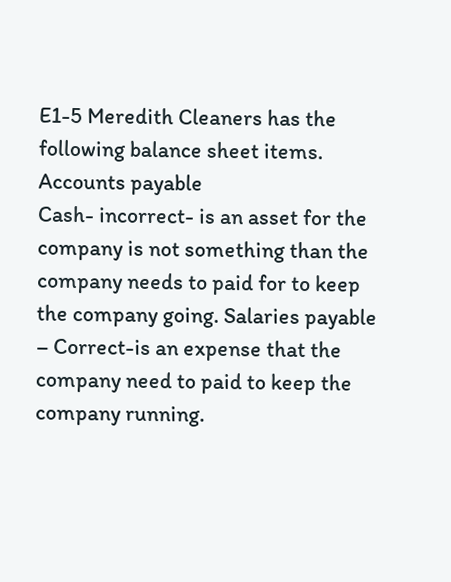E1-5 Meredith Cleaners has the following balance sheet items. Accounts payable
Cash- incorrect- is an asset for the company is not something than the company needs to paid for to keep the company going. Salaries payable – Correct-is an expense that the company need to paid to keep the company running.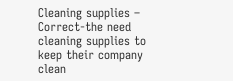Cleaning supplies – Correct-the need cleaning supplies to keep their company clean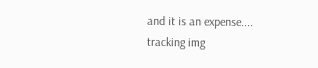and it is an expense....
tracking img